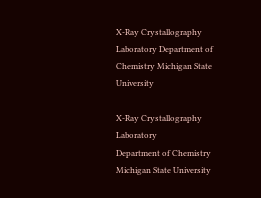X-Ray Crystallography Laboratory Department of Chemistry Michigan State University

X-Ray Crystallography Laboratory
Department of Chemistry
Michigan State University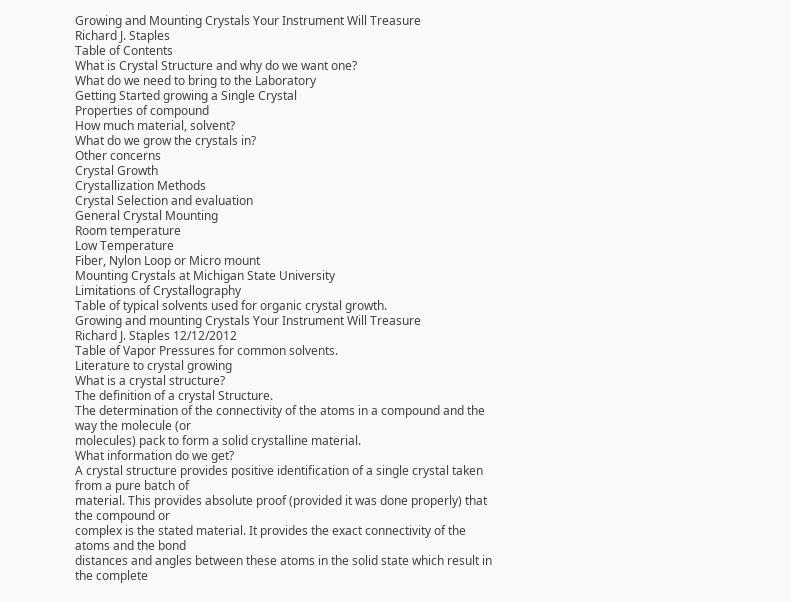Growing and Mounting Crystals Your Instrument Will Treasure
Richard J. Staples
Table of Contents
What is Crystal Structure and why do we want one?
What do we need to bring to the Laboratory
Getting Started growing a Single Crystal
Properties of compound
How much material, solvent?
What do we grow the crystals in?
Other concerns
Crystal Growth
Crystallization Methods
Crystal Selection and evaluation
General Crystal Mounting
Room temperature
Low Temperature
Fiber, Nylon Loop or Micro mount
Mounting Crystals at Michigan State University
Limitations of Crystallography
Table of typical solvents used for organic crystal growth.
Growing and mounting Crystals Your Instrument Will Treasure
Richard J. Staples 12/12/2012
Table of Vapor Pressures for common solvents.
Literature to crystal growing
What is a crystal structure?
The definition of a crystal Structure.
The determination of the connectivity of the atoms in a compound and the way the molecule (or
molecules) pack to form a solid crystalline material.
What information do we get?
A crystal structure provides positive identification of a single crystal taken from a pure batch of
material. This provides absolute proof (provided it was done properly) that the compound or
complex is the stated material. It provides the exact connectivity of the atoms and the bond
distances and angles between these atoms in the solid state which result in the complete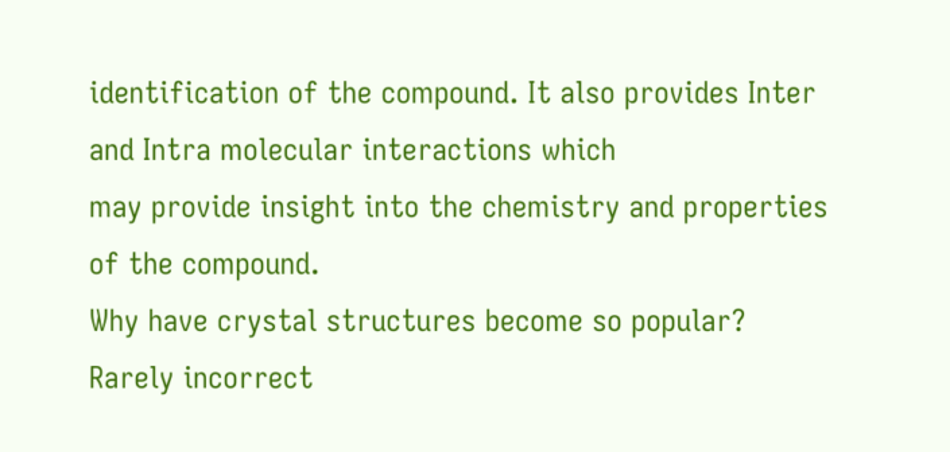identification of the compound. It also provides Inter and Intra molecular interactions which
may provide insight into the chemistry and properties of the compound.
Why have crystal structures become so popular?
Rarely incorrect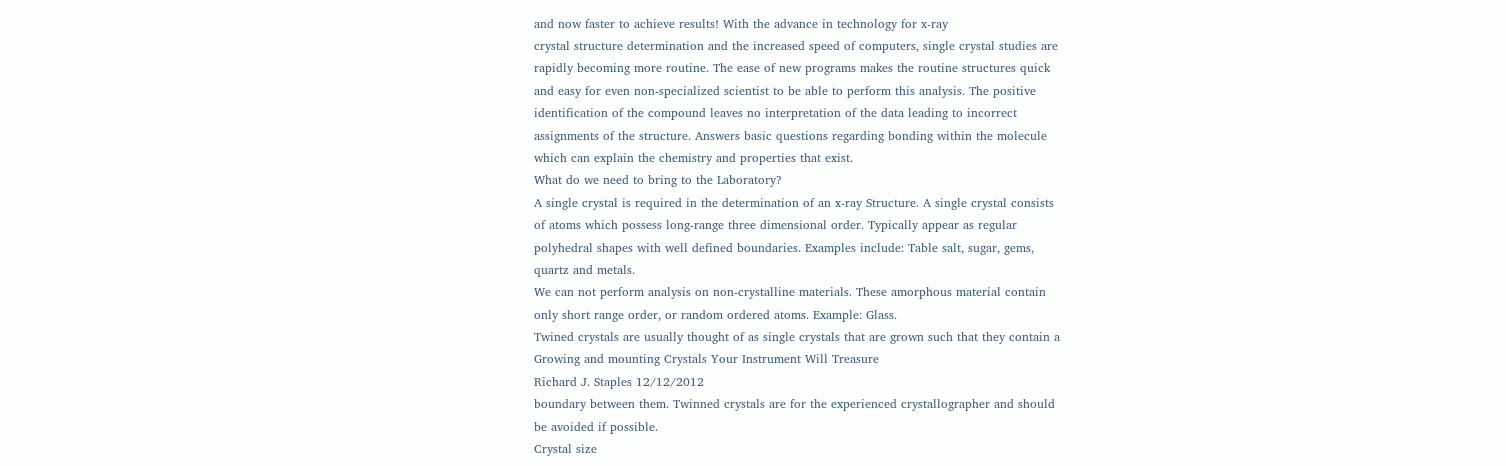and now faster to achieve results! With the advance in technology for x-ray
crystal structure determination and the increased speed of computers, single crystal studies are
rapidly becoming more routine. The ease of new programs makes the routine structures quick
and easy for even non-specialized scientist to be able to perform this analysis. The positive
identification of the compound leaves no interpretation of the data leading to incorrect
assignments of the structure. Answers basic questions regarding bonding within the molecule
which can explain the chemistry and properties that exist.
What do we need to bring to the Laboratory?
A single crystal is required in the determination of an x-ray Structure. A single crystal consists
of atoms which possess long-range three dimensional order. Typically appear as regular
polyhedral shapes with well defined boundaries. Examples include: Table salt, sugar, gems,
quartz and metals.
We can not perform analysis on non-crystalline materials. These amorphous material contain
only short range order, or random ordered atoms. Example: Glass.
Twined crystals are usually thought of as single crystals that are grown such that they contain a
Growing and mounting Crystals Your Instrument Will Treasure
Richard J. Staples 12/12/2012
boundary between them. Twinned crystals are for the experienced crystallographer and should
be avoided if possible.
Crystal size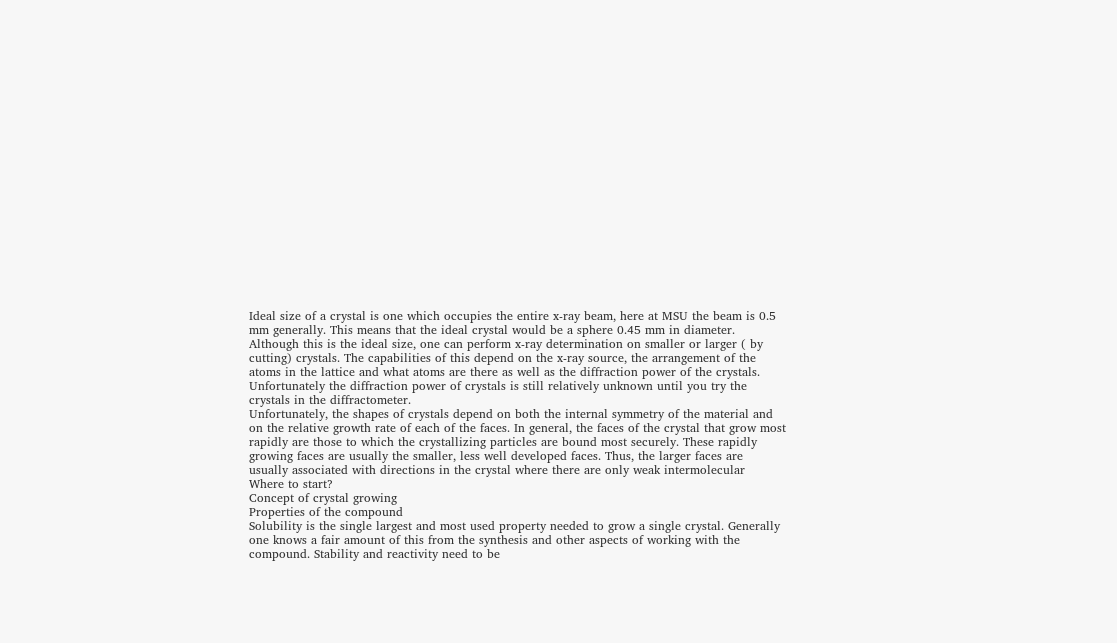Ideal size of a crystal is one which occupies the entire x-ray beam, here at MSU the beam is 0.5
mm generally. This means that the ideal crystal would be a sphere 0.45 mm in diameter.
Although this is the ideal size, one can perform x-ray determination on smaller or larger ( by
cutting) crystals. The capabilities of this depend on the x-ray source, the arrangement of the
atoms in the lattice and what atoms are there as well as the diffraction power of the crystals.
Unfortunately the diffraction power of crystals is still relatively unknown until you try the
crystals in the diffractometer.
Unfortunately, the shapes of crystals depend on both the internal symmetry of the material and
on the relative growth rate of each of the faces. In general, the faces of the crystal that grow most
rapidly are those to which the crystallizing particles are bound most securely. These rapidly
growing faces are usually the smaller, less well developed faces. Thus, the larger faces are
usually associated with directions in the crystal where there are only weak intermolecular
Where to start?
Concept of crystal growing
Properties of the compound
Solubility is the single largest and most used property needed to grow a single crystal. Generally
one knows a fair amount of this from the synthesis and other aspects of working with the
compound. Stability and reactivity need to be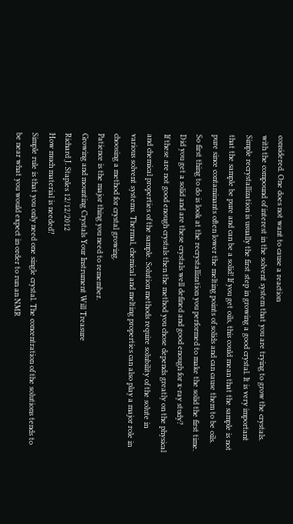considered. One does not want to cause a reaction
with the compound of interest in the solvent system that you are trying to grow the crystals.
Simple recrystallization is usually the first step in growing a good crystal. It is very important
that the sample be pure and can be a solid! If you get oils, this could mean that the sample is not
pure since contaminants often lower the melting points of solids and can cause them to be oils.
So first thing to do is look at the recrystallization you performed to make the solid the first time.
Did you get a solid and are these crystals well defined and good enough for x-ray study?
If these are not good enough crystals then the method you chose depends greatly on the physical
and chemical properties of the sample. Solution methods require solubility of the solute in
various solvent systems. Thermal, chemical and melting properties can also play a major role in
choosing a method for crystal growing.
Patience is the major thing you need to remember.
Growing and mounting Crystals Your Instrument Will Treasure
Richard J. Staples 12/12/2012
How much material is needed?
Simple rule is that you only need one single crystal. The concentration of the solutions tends to
be near what you would expect in order to run an NMR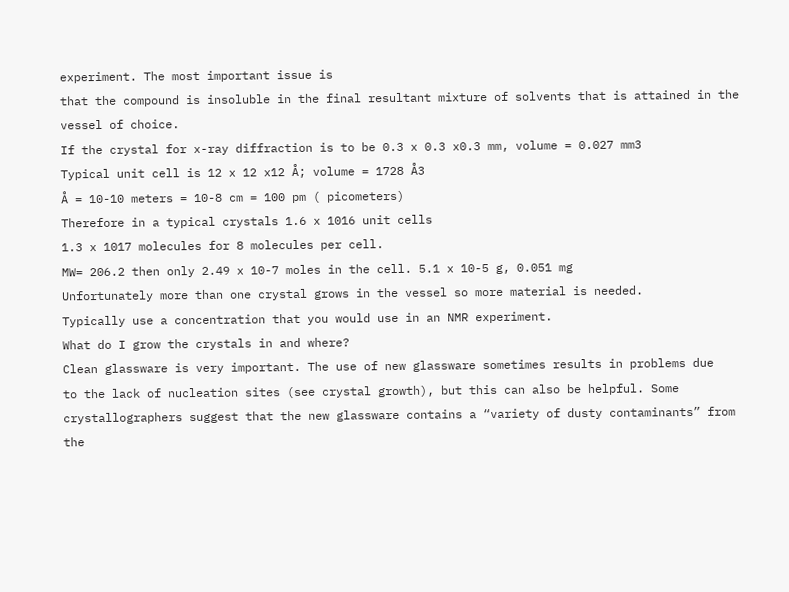experiment. The most important issue is
that the compound is insoluble in the final resultant mixture of solvents that is attained in the
vessel of choice.
If the crystal for x-ray diffraction is to be 0.3 x 0.3 x0.3 mm, volume = 0.027 mm3
Typical unit cell is 12 x 12 x12 Å; volume = 1728 Å3
Å = 10-10 meters = 10-8 cm = 100 pm ( picometers)
Therefore in a typical crystals 1.6 x 1016 unit cells
1.3 x 1017 molecules for 8 molecules per cell.
MW= 206.2 then only 2.49 x 10-7 moles in the cell. 5.1 x 10-5 g, 0.051 mg
Unfortunately more than one crystal grows in the vessel so more material is needed.
Typically use a concentration that you would use in an NMR experiment.
What do I grow the crystals in and where?
Clean glassware is very important. The use of new glassware sometimes results in problems due
to the lack of nucleation sites (see crystal growth), but this can also be helpful. Some
crystallographers suggest that the new glassware contains a “variety of dusty contaminants” from
the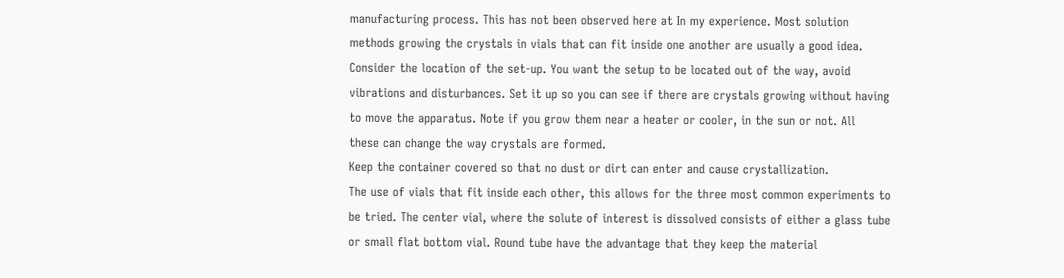manufacturing process. This has not been observed here at In my experience. Most solution
methods growing the crystals in vials that can fit inside one another are usually a good idea.
Consider the location of the set-up. You want the setup to be located out of the way, avoid
vibrations and disturbances. Set it up so you can see if there are crystals growing without having
to move the apparatus. Note if you grow them near a heater or cooler, in the sun or not. All
these can change the way crystals are formed.
Keep the container covered so that no dust or dirt can enter and cause crystallization.
The use of vials that fit inside each other, this allows for the three most common experiments to
be tried. The center vial, where the solute of interest is dissolved consists of either a glass tube
or small flat bottom vial. Round tube have the advantage that they keep the material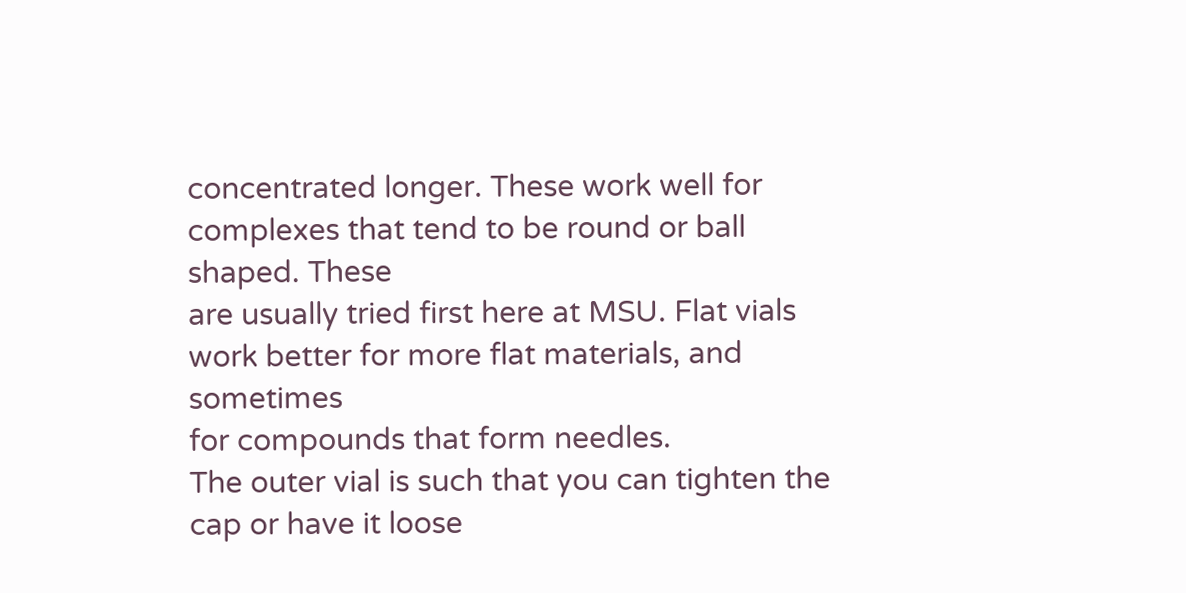concentrated longer. These work well for complexes that tend to be round or ball shaped. These
are usually tried first here at MSU. Flat vials work better for more flat materials, and sometimes
for compounds that form needles.
The outer vial is such that you can tighten the cap or have it loose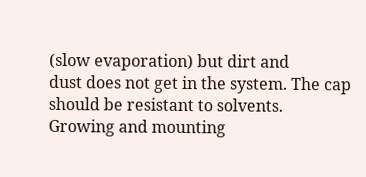(slow evaporation) but dirt and
dust does not get in the system. The cap should be resistant to solvents.
Growing and mounting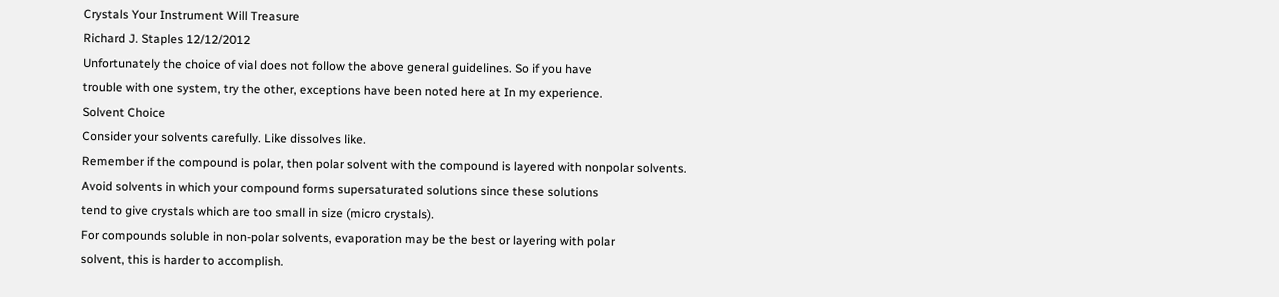Crystals Your Instrument Will Treasure
Richard J. Staples 12/12/2012
Unfortunately the choice of vial does not follow the above general guidelines. So if you have
trouble with one system, try the other, exceptions have been noted here at In my experience.
Solvent Choice
Consider your solvents carefully. Like dissolves like.
Remember if the compound is polar, then polar solvent with the compound is layered with nonpolar solvents.
Avoid solvents in which your compound forms supersaturated solutions since these solutions
tend to give crystals which are too small in size (micro crystals).
For compounds soluble in non-polar solvents, evaporation may be the best or layering with polar
solvent, this is harder to accomplish.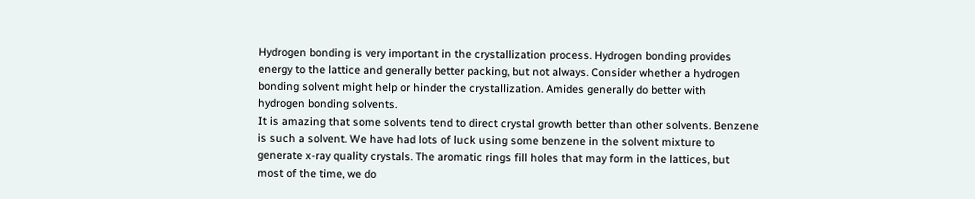Hydrogen bonding is very important in the crystallization process. Hydrogen bonding provides
energy to the lattice and generally better packing, but not always. Consider whether a hydrogen
bonding solvent might help or hinder the crystallization. Amides generally do better with
hydrogen bonding solvents.
It is amazing that some solvents tend to direct crystal growth better than other solvents. Benzene
is such a solvent. We have had lots of luck using some benzene in the solvent mixture to
generate x-ray quality crystals. The aromatic rings fill holes that may form in the lattices, but
most of the time, we do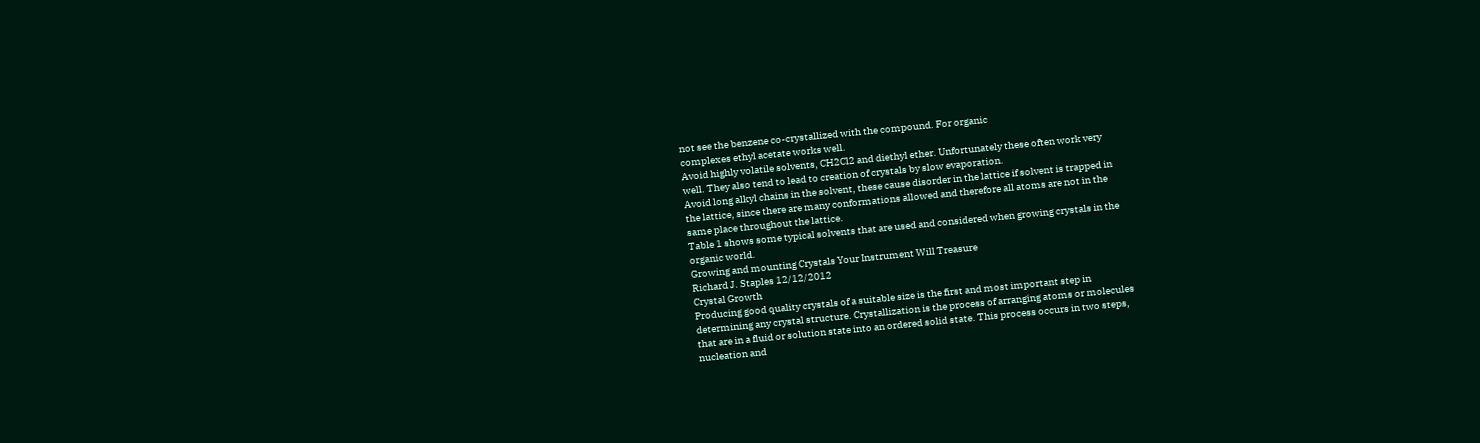not see the benzene co-crystallized with the compound. For organic
complexes ethyl acetate works well.
Avoid highly volatile solvents, CH2Cl2 and diethyl ether. Unfortunately these often work very
well. They also tend to lead to creation of crystals by slow evaporation.
Avoid long alkyl chains in the solvent, these cause disorder in the lattice if solvent is trapped in
the lattice, since there are many conformations allowed and therefore all atoms are not in the
same place throughout the lattice.
Table 1 shows some typical solvents that are used and considered when growing crystals in the
organic world.
Growing and mounting Crystals Your Instrument Will Treasure
Richard J. Staples 12/12/2012
Crystal Growth
Producing good quality crystals of a suitable size is the first and most important step in
determining any crystal structure. Crystallization is the process of arranging atoms or molecules
that are in a fluid or solution state into an ordered solid state. This process occurs in two steps,
nucleation and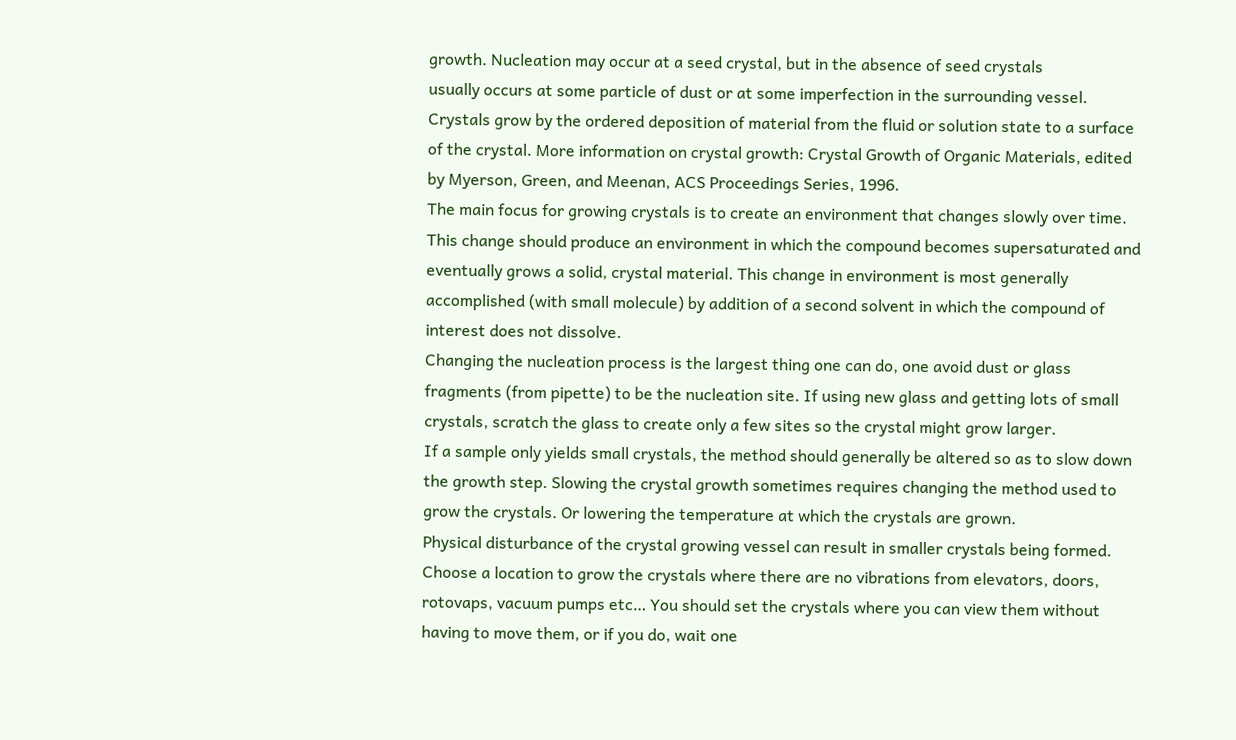growth. Nucleation may occur at a seed crystal, but in the absence of seed crystals
usually occurs at some particle of dust or at some imperfection in the surrounding vessel.
Crystals grow by the ordered deposition of material from the fluid or solution state to a surface
of the crystal. More information on crystal growth: Crystal Growth of Organic Materials, edited
by Myerson, Green, and Meenan, ACS Proceedings Series, 1996.
The main focus for growing crystals is to create an environment that changes slowly over time.
This change should produce an environment in which the compound becomes supersaturated and
eventually grows a solid, crystal material. This change in environment is most generally
accomplished (with small molecule) by addition of a second solvent in which the compound of
interest does not dissolve.
Changing the nucleation process is the largest thing one can do, one avoid dust or glass
fragments (from pipette) to be the nucleation site. If using new glass and getting lots of small
crystals, scratch the glass to create only a few sites so the crystal might grow larger.
If a sample only yields small crystals, the method should generally be altered so as to slow down
the growth step. Slowing the crystal growth sometimes requires changing the method used to
grow the crystals. Or lowering the temperature at which the crystals are grown.
Physical disturbance of the crystal growing vessel can result in smaller crystals being formed.
Choose a location to grow the crystals where there are no vibrations from elevators, doors,
rotovaps, vacuum pumps etc… You should set the crystals where you can view them without
having to move them, or if you do, wait one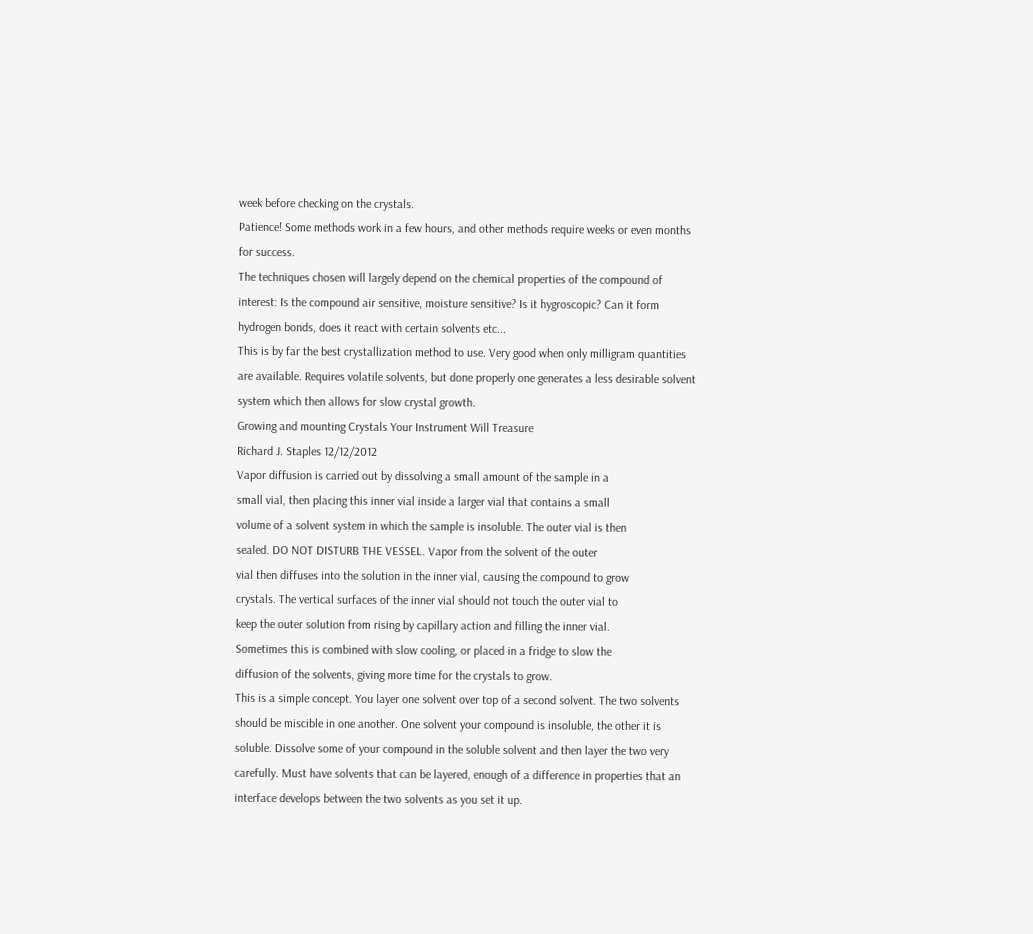week before checking on the crystals.
Patience! Some methods work in a few hours, and other methods require weeks or even months
for success.
The techniques chosen will largely depend on the chemical properties of the compound of
interest: Is the compound air sensitive, moisture sensitive? Is it hygroscopic? Can it form
hydrogen bonds, does it react with certain solvents etc...
This is by far the best crystallization method to use. Very good when only milligram quantities
are available. Requires volatile solvents, but done properly one generates a less desirable solvent
system which then allows for slow crystal growth.
Growing and mounting Crystals Your Instrument Will Treasure
Richard J. Staples 12/12/2012
Vapor diffusion is carried out by dissolving a small amount of the sample in a
small vial, then placing this inner vial inside a larger vial that contains a small
volume of a solvent system in which the sample is insoluble. The outer vial is then
sealed. DO NOT DISTURB THE VESSEL. Vapor from the solvent of the outer
vial then diffuses into the solution in the inner vial, causing the compound to grow
crystals. The vertical surfaces of the inner vial should not touch the outer vial to
keep the outer solution from rising by capillary action and filling the inner vial.
Sometimes this is combined with slow cooling, or placed in a fridge to slow the
diffusion of the solvents, giving more time for the crystals to grow.
This is a simple concept. You layer one solvent over top of a second solvent. The two solvents
should be miscible in one another. One solvent your compound is insoluble, the other it is
soluble. Dissolve some of your compound in the soluble solvent and then layer the two very
carefully. Must have solvents that can be layered, enough of a difference in properties that an
interface develops between the two solvents as you set it up.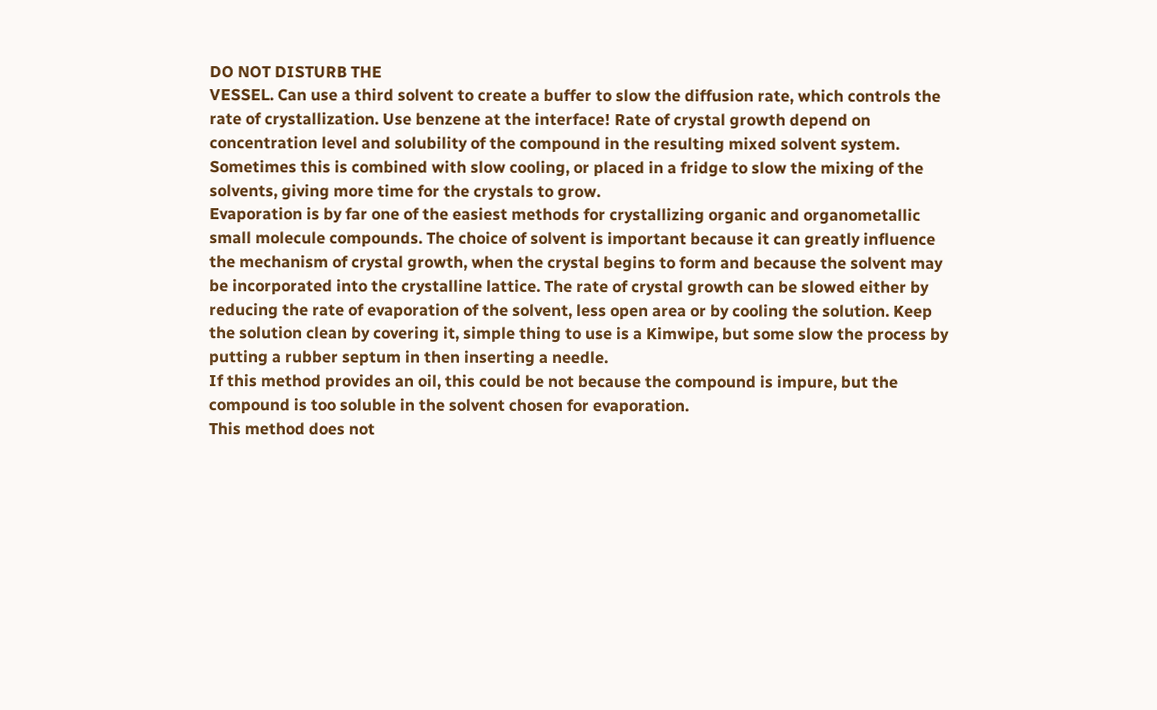DO NOT DISTURB THE
VESSEL. Can use a third solvent to create a buffer to slow the diffusion rate, which controls the
rate of crystallization. Use benzene at the interface! Rate of crystal growth depend on
concentration level and solubility of the compound in the resulting mixed solvent system.
Sometimes this is combined with slow cooling, or placed in a fridge to slow the mixing of the
solvents, giving more time for the crystals to grow.
Evaporation is by far one of the easiest methods for crystallizing organic and organometallic
small molecule compounds. The choice of solvent is important because it can greatly influence
the mechanism of crystal growth, when the crystal begins to form and because the solvent may
be incorporated into the crystalline lattice. The rate of crystal growth can be slowed either by
reducing the rate of evaporation of the solvent, less open area or by cooling the solution. Keep
the solution clean by covering it, simple thing to use is a Kimwipe, but some slow the process by
putting a rubber septum in then inserting a needle.
If this method provides an oil, this could be not because the compound is impure, but the
compound is too soluble in the solvent chosen for evaporation.
This method does not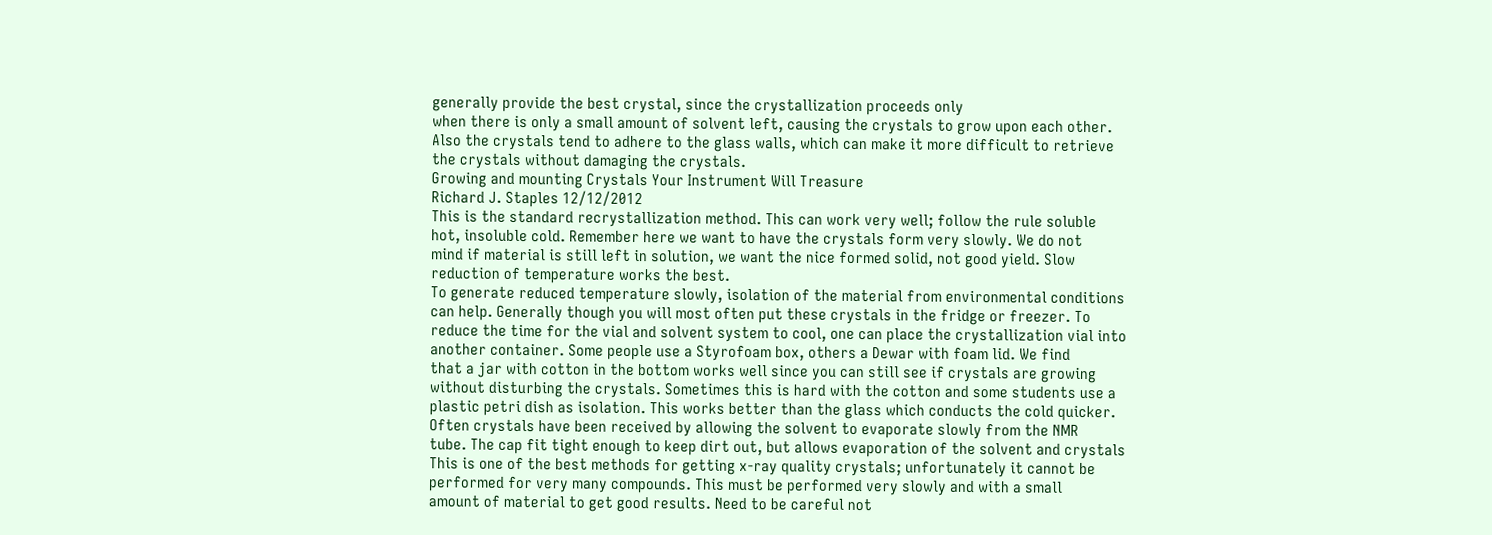generally provide the best crystal, since the crystallization proceeds only
when there is only a small amount of solvent left, causing the crystals to grow upon each other.
Also the crystals tend to adhere to the glass walls, which can make it more difficult to retrieve
the crystals without damaging the crystals.
Growing and mounting Crystals Your Instrument Will Treasure
Richard J. Staples 12/12/2012
This is the standard recrystallization method. This can work very well; follow the rule soluble
hot, insoluble cold. Remember here we want to have the crystals form very slowly. We do not
mind if material is still left in solution, we want the nice formed solid, not good yield. Slow
reduction of temperature works the best.
To generate reduced temperature slowly, isolation of the material from environmental conditions
can help. Generally though you will most often put these crystals in the fridge or freezer. To
reduce the time for the vial and solvent system to cool, one can place the crystallization vial into
another container. Some people use a Styrofoam box, others a Dewar with foam lid. We find
that a jar with cotton in the bottom works well since you can still see if crystals are growing
without disturbing the crystals. Sometimes this is hard with the cotton and some students use a
plastic petri dish as isolation. This works better than the glass which conducts the cold quicker.
Often crystals have been received by allowing the solvent to evaporate slowly from the NMR
tube. The cap fit tight enough to keep dirt out, but allows evaporation of the solvent and crystals
This is one of the best methods for getting x-ray quality crystals; unfortunately it cannot be
performed for very many compounds. This must be performed very slowly and with a small
amount of material to get good results. Need to be careful not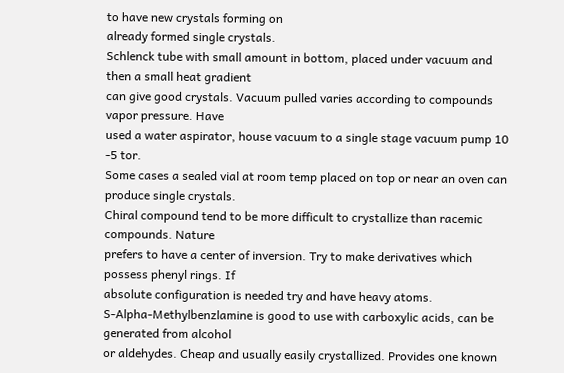to have new crystals forming on
already formed single crystals.
Schlenck tube with small amount in bottom, placed under vacuum and then a small heat gradient
can give good crystals. Vacuum pulled varies according to compounds vapor pressure. Have
used a water aspirator, house vacuum to a single stage vacuum pump 10 -5 tor.
Some cases a sealed vial at room temp placed on top or near an oven can produce single crystals.
Chiral compound tend to be more difficult to crystallize than racemic compounds. Nature
prefers to have a center of inversion. Try to make derivatives which possess phenyl rings. If
absolute configuration is needed try and have heavy atoms.
S-Alpha-Methylbenzlamine is good to use with carboxylic acids, can be generated from alcohol
or aldehydes. Cheap and usually easily crystallized. Provides one known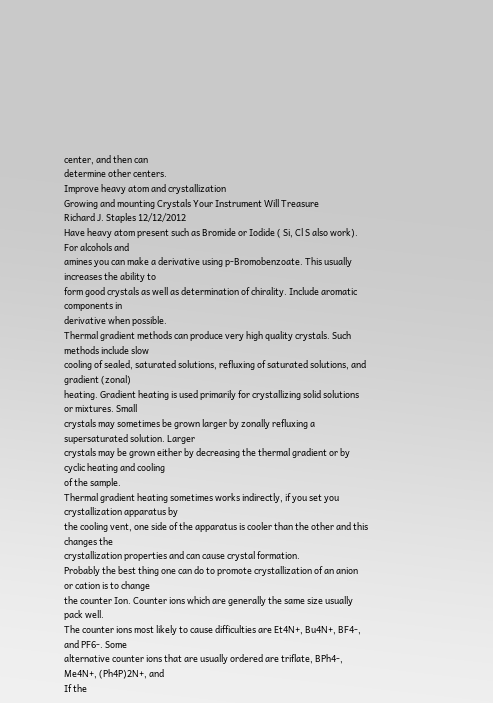center, and then can
determine other centers.
Improve heavy atom and crystallization
Growing and mounting Crystals Your Instrument Will Treasure
Richard J. Staples 12/12/2012
Have heavy atom present such as Bromide or Iodide ( Si, Cl S also work). For alcohols and
amines you can make a derivative using p-Bromobenzoate. This usually increases the ability to
form good crystals as well as determination of chirality. Include aromatic components in
derivative when possible.
Thermal gradient methods can produce very high quality crystals. Such methods include slow
cooling of sealed, saturated solutions, refluxing of saturated solutions, and gradient (zonal)
heating. Gradient heating is used primarily for crystallizing solid solutions or mixtures. Small
crystals may sometimes be grown larger by zonally refluxing a supersaturated solution. Larger
crystals may be grown either by decreasing the thermal gradient or by cyclic heating and cooling
of the sample.
Thermal gradient heating sometimes works indirectly, if you set you crystallization apparatus by
the cooling vent, one side of the apparatus is cooler than the other and this changes the
crystallization properties and can cause crystal formation.
Probably the best thing one can do to promote crystallization of an anion or cation is to change
the counter Ion. Counter ions which are generally the same size usually pack well.
The counter ions most likely to cause difficulties are Et4N+, Bu4N+, BF4-, and PF6-. Some
alternative counter ions that are usually ordered are triflate, BPh4-, Me4N+, (Ph4P)2N+, and
If the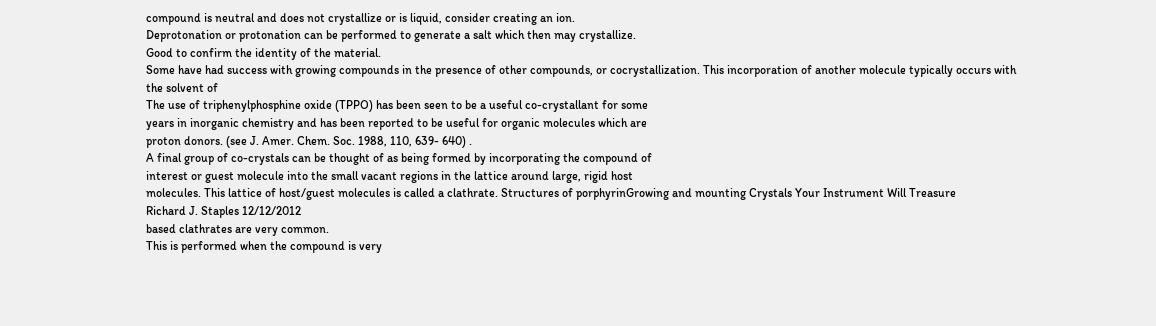compound is neutral and does not crystallize or is liquid, consider creating an ion.
Deprotonation or protonation can be performed to generate a salt which then may crystallize.
Good to confirm the identity of the material.
Some have had success with growing compounds in the presence of other compounds, or cocrystallization. This incorporation of another molecule typically occurs with the solvent of
The use of triphenylphosphine oxide (TPPO) has been seen to be a useful co-crystallant for some
years in inorganic chemistry and has been reported to be useful for organic molecules which are
proton donors. (see J. Amer. Chem. Soc. 1988, 110, 639- 640) .
A final group of co-crystals can be thought of as being formed by incorporating the compound of
interest or guest molecule into the small vacant regions in the lattice around large, rigid host
molecules. This lattice of host/guest molecules is called a clathrate. Structures of porphyrinGrowing and mounting Crystals Your Instrument Will Treasure
Richard J. Staples 12/12/2012
based clathrates are very common.
This is performed when the compound is very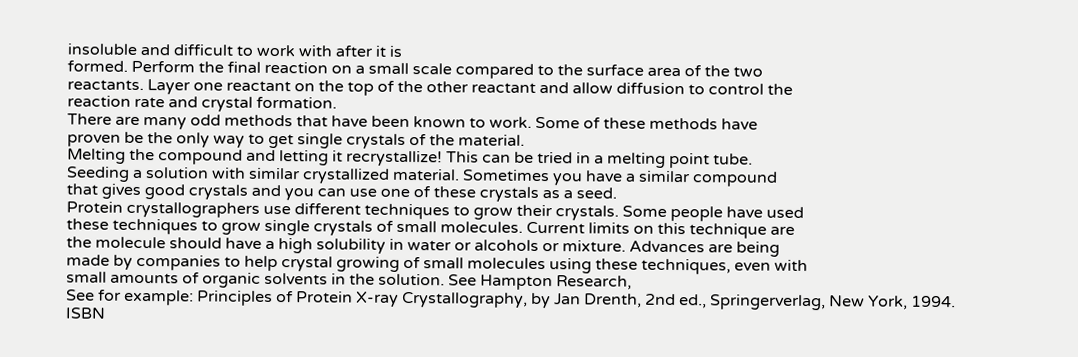insoluble and difficult to work with after it is
formed. Perform the final reaction on a small scale compared to the surface area of the two
reactants. Layer one reactant on the top of the other reactant and allow diffusion to control the
reaction rate and crystal formation.
There are many odd methods that have been known to work. Some of these methods have
proven be the only way to get single crystals of the material.
Melting the compound and letting it recrystallize! This can be tried in a melting point tube.
Seeding a solution with similar crystallized material. Sometimes you have a similar compound
that gives good crystals and you can use one of these crystals as a seed.
Protein crystallographers use different techniques to grow their crystals. Some people have used
these techniques to grow single crystals of small molecules. Current limits on this technique are
the molecule should have a high solubility in water or alcohols or mixture. Advances are being
made by companies to help crystal growing of small molecules using these techniques, even with
small amounts of organic solvents in the solution. See Hampton Research,
See for example: Principles of Protein X-ray Crystallography, by Jan Drenth, 2nd ed., Springerverlag, New York, 1994. ISBN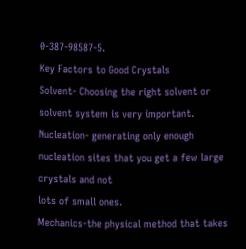0-387-98587-5.
Key Factors to Good Crystals
Solvent- Choosing the right solvent or solvent system is very important.
Nucleation- generating only enough nucleation sites that you get a few large crystals and not
lots of small ones.
Mechanics-the physical method that takes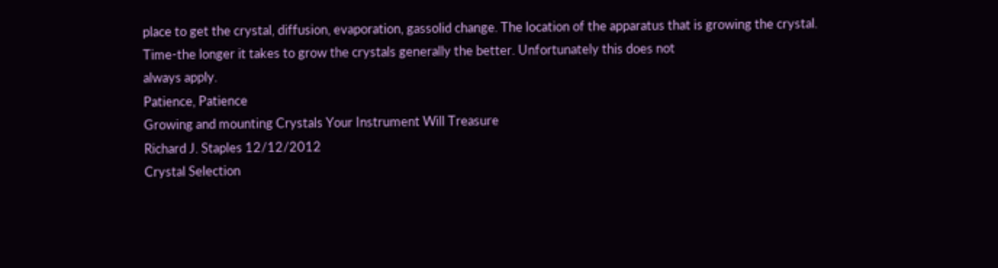place to get the crystal, diffusion, evaporation, gassolid change. The location of the apparatus that is growing the crystal.
Time-the longer it takes to grow the crystals generally the better. Unfortunately this does not
always apply.
Patience, Patience
Growing and mounting Crystals Your Instrument Will Treasure
Richard J. Staples 12/12/2012
Crystal Selection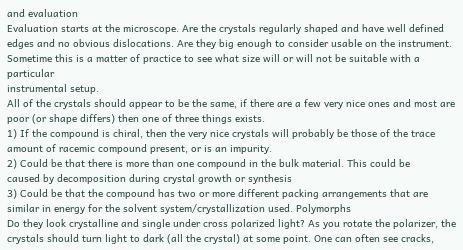and evaluation
Evaluation starts at the microscope. Are the crystals regularly shaped and have well defined
edges and no obvious dislocations. Are they big enough to consider usable on the instrument.
Sometime this is a matter of practice to see what size will or will not be suitable with a particular
instrumental setup.
All of the crystals should appear to be the same, if there are a few very nice ones and most are
poor (or shape differs) then one of three things exists.
1) If the compound is chiral, then the very nice crystals will probably be those of the trace
amount of racemic compound present, or is an impurity.
2) Could be that there is more than one compound in the bulk material. This could be
caused by decomposition during crystal growth or synthesis
3) Could be that the compound has two or more different packing arrangements that are
similar in energy for the solvent system/crystallization used. Polymorphs
Do they look crystalline and single under cross polarized light? As you rotate the polarizer, the
crystals should turn light to dark (all the crystal) at some point. One can often see cracks,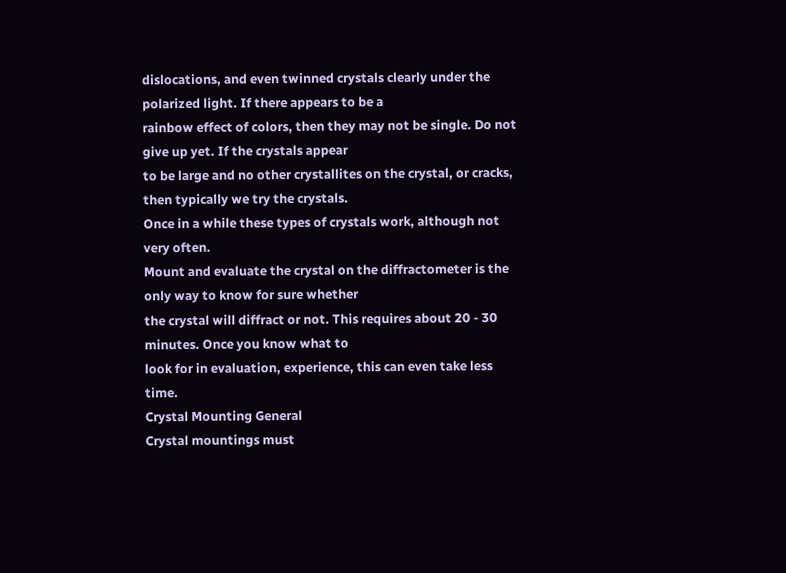dislocations, and even twinned crystals clearly under the polarized light. If there appears to be a
rainbow effect of colors, then they may not be single. Do not give up yet. If the crystals appear
to be large and no other crystallites on the crystal, or cracks, then typically we try the crystals.
Once in a while these types of crystals work, although not very often.
Mount and evaluate the crystal on the diffractometer is the only way to know for sure whether
the crystal will diffract or not. This requires about 20 - 30 minutes. Once you know what to
look for in evaluation, experience, this can even take less time.
Crystal Mounting General
Crystal mountings must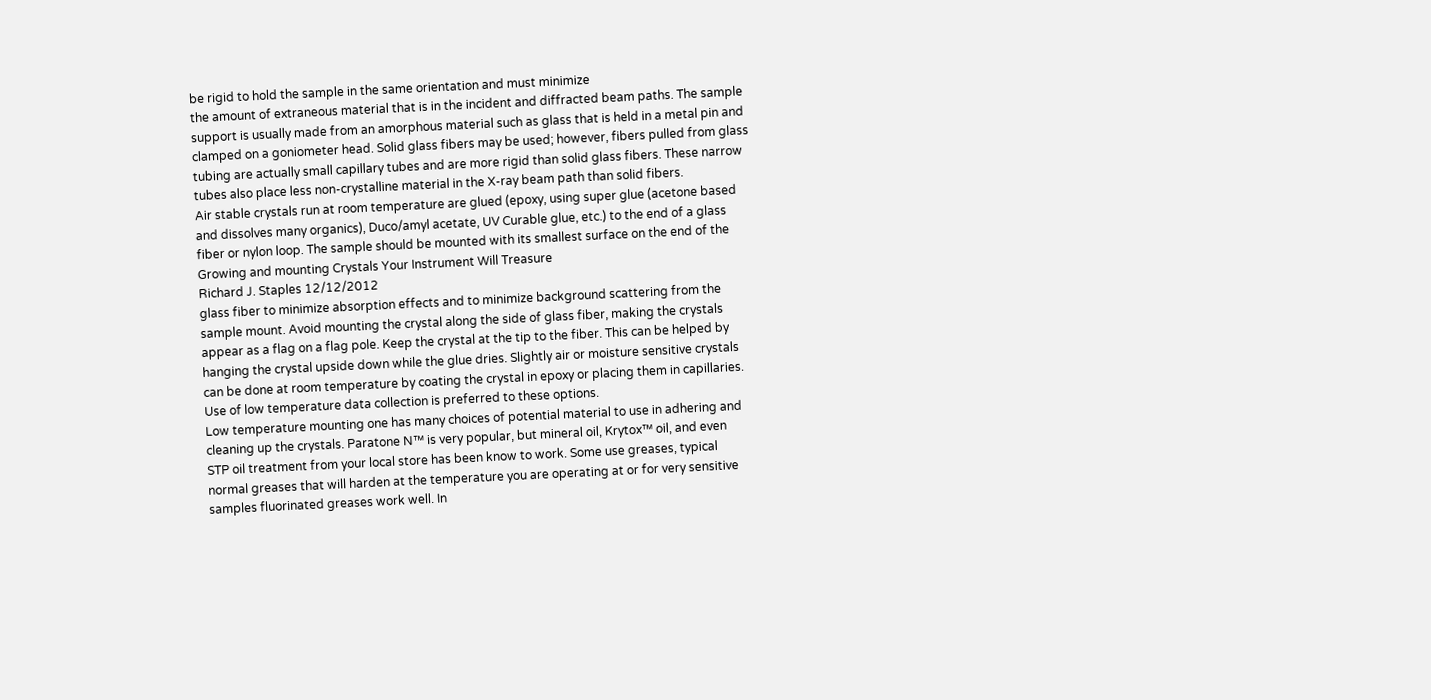be rigid to hold the sample in the same orientation and must minimize
the amount of extraneous material that is in the incident and diffracted beam paths. The sample
support is usually made from an amorphous material such as glass that is held in a metal pin and
clamped on a goniometer head. Solid glass fibers may be used; however, fibers pulled from glass
tubing are actually small capillary tubes and are more rigid than solid glass fibers. These narrow
tubes also place less non-crystalline material in the X-ray beam path than solid fibers.
Air stable crystals run at room temperature are glued (epoxy, using super glue (acetone based
and dissolves many organics), Duco/amyl acetate, UV Curable glue, etc.) to the end of a glass
fiber or nylon loop. The sample should be mounted with its smallest surface on the end of the
Growing and mounting Crystals Your Instrument Will Treasure
Richard J. Staples 12/12/2012
glass fiber to minimize absorption effects and to minimize background scattering from the
sample mount. Avoid mounting the crystal along the side of glass fiber, making the crystals
appear as a flag on a flag pole. Keep the crystal at the tip to the fiber. This can be helped by
hanging the crystal upside down while the glue dries. Slightly air or moisture sensitive crystals
can be done at room temperature by coating the crystal in epoxy or placing them in capillaries.
Use of low temperature data collection is preferred to these options.
Low temperature mounting one has many choices of potential material to use in adhering and
cleaning up the crystals. Paratone N™ is very popular, but mineral oil, Krytox™ oil, and even
STP oil treatment from your local store has been know to work. Some use greases, typical
normal greases that will harden at the temperature you are operating at or for very sensitive
samples fluorinated greases work well. In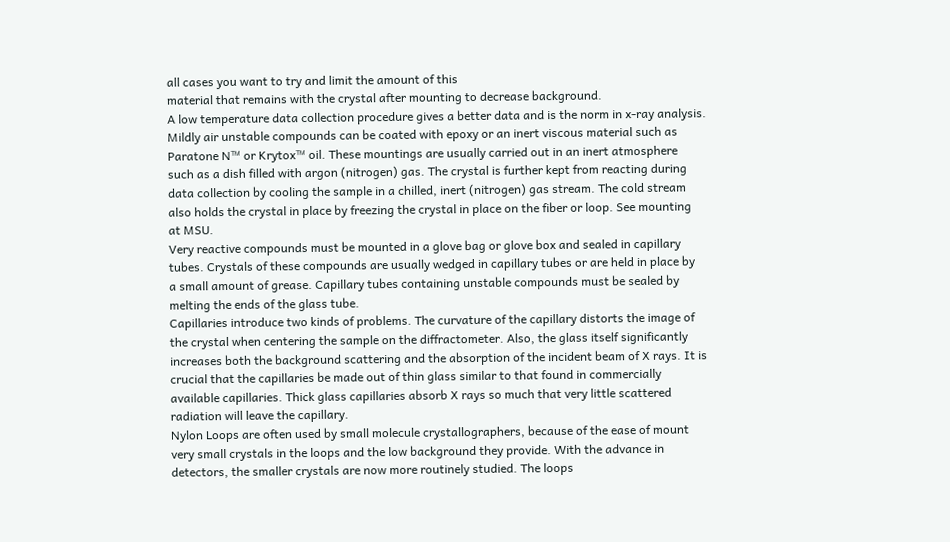all cases you want to try and limit the amount of this
material that remains with the crystal after mounting to decrease background.
A low temperature data collection procedure gives a better data and is the norm in x-ray analysis.
Mildly air unstable compounds can be coated with epoxy or an inert viscous material such as
Paratone N™ or Krytox™ oil. These mountings are usually carried out in an inert atmosphere
such as a dish filled with argon (nitrogen) gas. The crystal is further kept from reacting during
data collection by cooling the sample in a chilled, inert (nitrogen) gas stream. The cold stream
also holds the crystal in place by freezing the crystal in place on the fiber or loop. See mounting
at MSU.
Very reactive compounds must be mounted in a glove bag or glove box and sealed in capillary
tubes. Crystals of these compounds are usually wedged in capillary tubes or are held in place by
a small amount of grease. Capillary tubes containing unstable compounds must be sealed by
melting the ends of the glass tube.
Capillaries introduce two kinds of problems. The curvature of the capillary distorts the image of
the crystal when centering the sample on the diffractometer. Also, the glass itself significantly
increases both the background scattering and the absorption of the incident beam of X rays. It is
crucial that the capillaries be made out of thin glass similar to that found in commercially
available capillaries. Thick glass capillaries absorb X rays so much that very little scattered
radiation will leave the capillary.
Nylon Loops are often used by small molecule crystallographers, because of the ease of mount
very small crystals in the loops and the low background they provide. With the advance in
detectors, the smaller crystals are now more routinely studied. The loops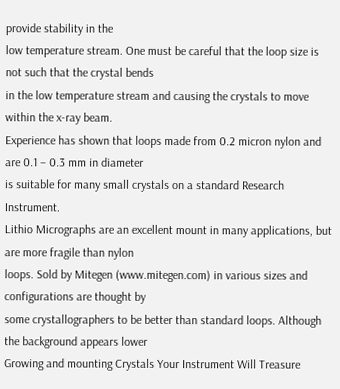provide stability in the
low temperature stream. One must be careful that the loop size is not such that the crystal bends
in the low temperature stream and causing the crystals to move within the x-ray beam.
Experience has shown that loops made from 0.2 micron nylon and are 0.1 – 0.3 mm in diameter
is suitable for many small crystals on a standard Research Instrument.
Lithio Micrographs are an excellent mount in many applications, but are more fragile than nylon
loops. Sold by Mitegen (www.mitegen.com) in various sizes and configurations are thought by
some crystallographers to be better than standard loops. Although the background appears lower
Growing and mounting Crystals Your Instrument Will Treasure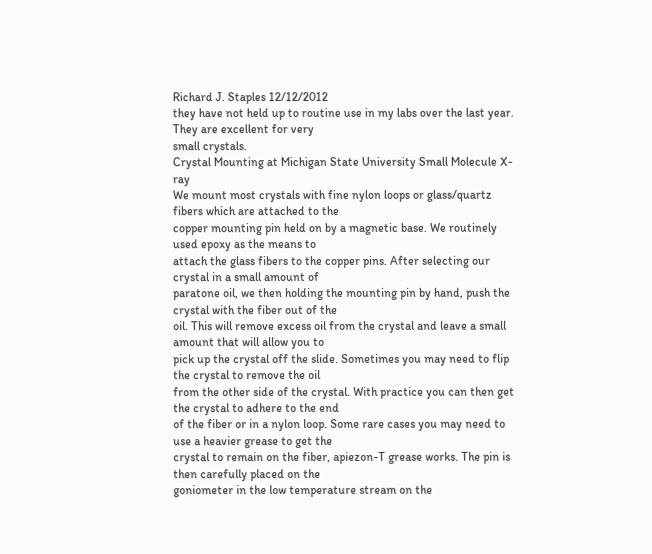Richard J. Staples 12/12/2012
they have not held up to routine use in my labs over the last year. They are excellent for very
small crystals.
Crystal Mounting at Michigan State University Small Molecule X-ray
We mount most crystals with fine nylon loops or glass/quartz fibers which are attached to the
copper mounting pin held on by a magnetic base. We routinely used epoxy as the means to
attach the glass fibers to the copper pins. After selecting our crystal in a small amount of
paratone oil, we then holding the mounting pin by hand, push the crystal with the fiber out of the
oil. This will remove excess oil from the crystal and leave a small amount that will allow you to
pick up the crystal off the slide. Sometimes you may need to flip the crystal to remove the oil
from the other side of the crystal. With practice you can then get the crystal to adhere to the end
of the fiber or in a nylon loop. Some rare cases you may need to use a heavier grease to get the
crystal to remain on the fiber, apiezon-T grease works. The pin is then carefully placed on the
goniometer in the low temperature stream on the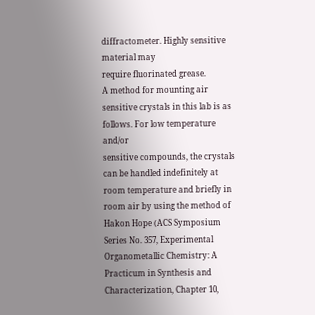diffractometer. Highly sensitive material may
require fluorinated grease.
A method for mounting air sensitive crystals in this lab is as follows. For low temperature and/or
sensitive compounds, the crystals can be handled indefinitely at room temperature and briefly in
room air by using the method of Hakon Hope (ACS Symposium Series No. 357, Experimental
Organometallic Chemistry: A Practicum in Synthesis and Characterization, Chapter 10,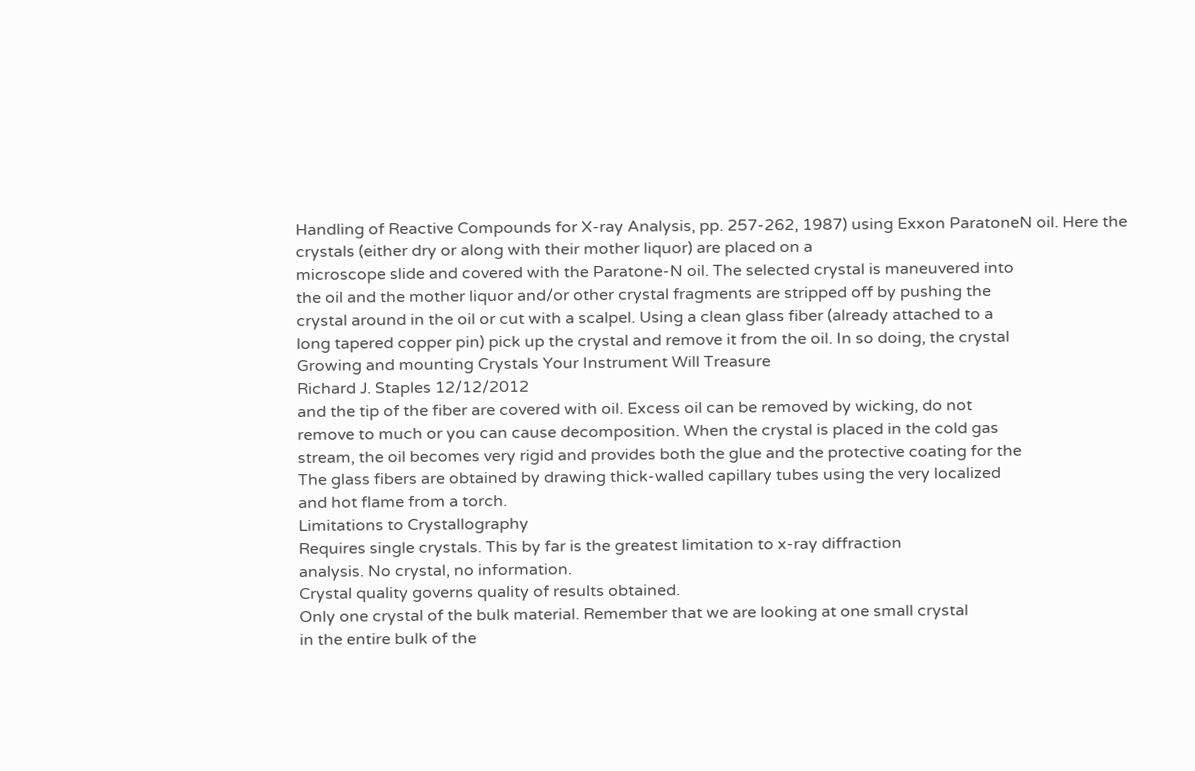Handling of Reactive Compounds for X-ray Analysis, pp. 257-262, 1987) using Exxon ParatoneN oil. Here the crystals (either dry or along with their mother liquor) are placed on a
microscope slide and covered with the Paratone-N oil. The selected crystal is maneuvered into
the oil and the mother liquor and/or other crystal fragments are stripped off by pushing the
crystal around in the oil or cut with a scalpel. Using a clean glass fiber (already attached to a
long tapered copper pin) pick up the crystal and remove it from the oil. In so doing, the crystal
Growing and mounting Crystals Your Instrument Will Treasure
Richard J. Staples 12/12/2012
and the tip of the fiber are covered with oil. Excess oil can be removed by wicking, do not
remove to much or you can cause decomposition. When the crystal is placed in the cold gas
stream, the oil becomes very rigid and provides both the glue and the protective coating for the
The glass fibers are obtained by drawing thick-walled capillary tubes using the very localized
and hot flame from a torch.
Limitations to Crystallography
Requires single crystals. This by far is the greatest limitation to x-ray diffraction
analysis. No crystal, no information.
Crystal quality governs quality of results obtained.
Only one crystal of the bulk material. Remember that we are looking at one small crystal
in the entire bulk of the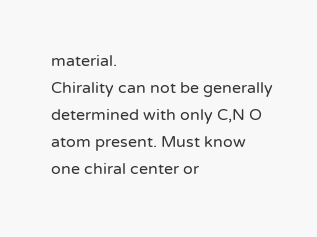material.
Chirality can not be generally determined with only C,N O atom present. Must know
one chiral center or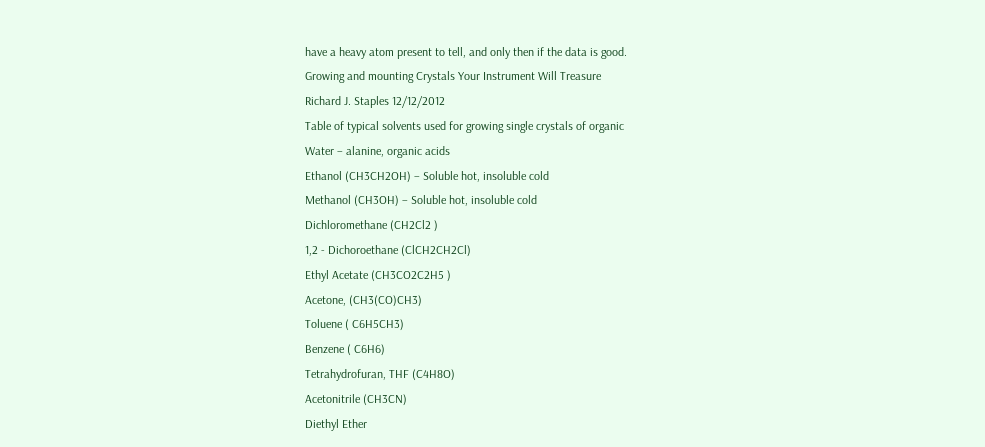have a heavy atom present to tell, and only then if the data is good.
Growing and mounting Crystals Your Instrument Will Treasure
Richard J. Staples 12/12/2012
Table of typical solvents used for growing single crystals of organic
Water – alanine, organic acids
Ethanol (CH3CH2OH) – Soluble hot, insoluble cold
Methanol (CH3OH) – Soluble hot, insoluble cold
Dichloromethane (CH2Cl2 )
1,2 - Dichoroethane (ClCH2CH2Cl)
Ethyl Acetate (CH3CO2C2H5 )
Acetone, (CH3(CO)CH3)
Toluene ( C6H5CH3)
Benzene ( C6H6)
Tetrahydrofuran, THF (C4H8O)
Acetonitrile (CH3CN)
Diethyl Ether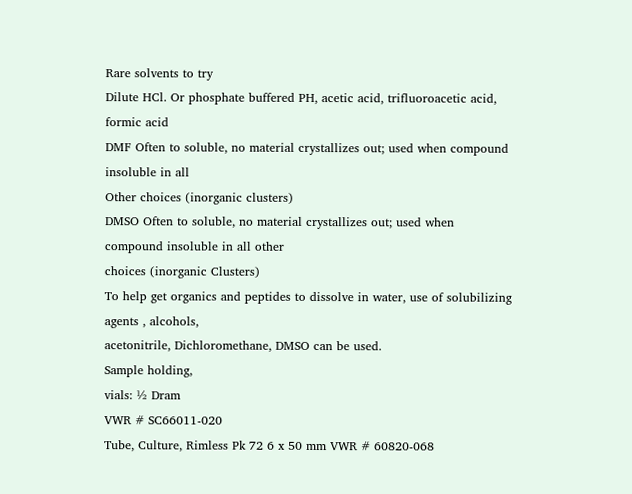Rare solvents to try
Dilute HCl. Or phosphate buffered PH, acetic acid, trifluoroacetic acid, formic acid
DMF Often to soluble, no material crystallizes out; used when compound insoluble in all
Other choices (inorganic clusters)
DMSO Often to soluble, no material crystallizes out; used when compound insoluble in all other
choices (inorganic Clusters)
To help get organics and peptides to dissolve in water, use of solubilizing agents , alcohols,
acetonitrile, Dichloromethane, DMSO can be used.
Sample holding,
vials: ½ Dram
VWR # SC66011-020
Tube, Culture, Rimless Pk 72 6 x 50 mm VWR # 60820-068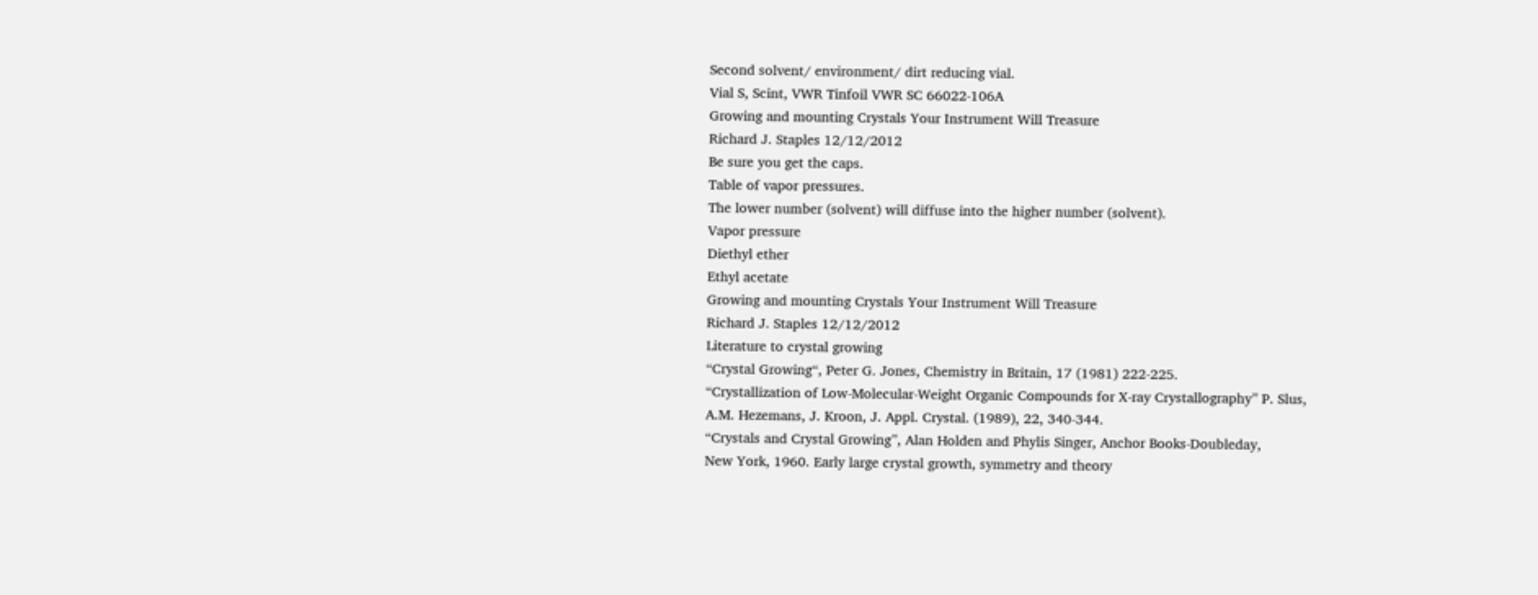Second solvent/ environment/ dirt reducing vial.
Vial S, Scint, VWR Tinfoil VWR SC 66022-106A
Growing and mounting Crystals Your Instrument Will Treasure
Richard J. Staples 12/12/2012
Be sure you get the caps.
Table of vapor pressures.
The lower number (solvent) will diffuse into the higher number (solvent).
Vapor pressure
Diethyl ether
Ethyl acetate
Growing and mounting Crystals Your Instrument Will Treasure
Richard J. Staples 12/12/2012
Literature to crystal growing
“Crystal Growing“, Peter G. Jones, Chemistry in Britain, 17 (1981) 222-225.
“Crystallization of Low-Molecular-Weight Organic Compounds for X-ray Crystallography” P. Slus,
A.M. Hezemans, J. Kroon, J. Appl. Crystal. (1989), 22, 340-344.
“Crystals and Crystal Growing”, Alan Holden and Phylis Singer, Anchor Books-Doubleday,
New York, 1960. Early large crystal growth, symmetry and theory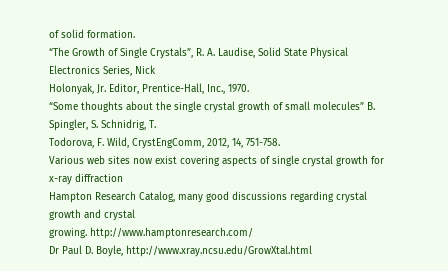of solid formation.
“The Growth of Single Crystals”, R. A. Laudise, Solid State Physical Electronics Series, Nick
Holonyak, Jr. Editor, Prentice-Hall, Inc., 1970.
“Some thoughts about the single crystal growth of small molecules” B. Spingler, S. Schnidrig, T.
Todorova, F. Wild, CrystEngComm, 2012, 14, 751-758.
Various web sites now exist covering aspects of single crystal growth for x-ray diffraction
Hampton Research Catalog, many good discussions regarding crystal growth and crystal
growing. http://www.hamptonresearch.com/
Dr Paul D. Boyle, http://www.xray.ncsu.edu/GrowXtal.html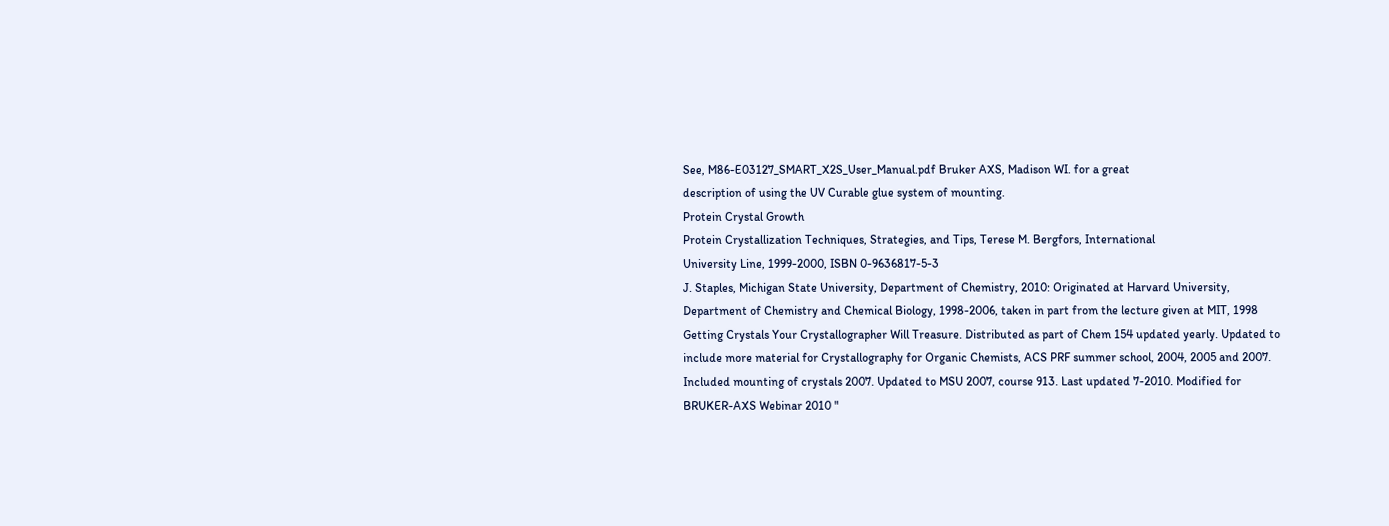See, M86-E03127_SMART_X2S_User_Manual.pdf Bruker AXS, Madison WI. for a great
description of using the UV Curable glue system of mounting.
Protein Crystal Growth
Protein Crystallization Techniques, Strategies, and Tips, Terese M. Bergfors, International
University Line, 1999-2000, ISBN 0-9636817-5-3
J. Staples, Michigan State University, Department of Chemistry, 2010: Originated at Harvard University,
Department of Chemistry and Chemical Biology, 1998-2006, taken in part from the lecture given at MIT, 1998
Getting Crystals Your Crystallographer Will Treasure. Distributed as part of Chem 154 updated yearly. Updated to
include more material for Crystallography for Organic Chemists, ACS PRF summer school, 2004, 2005 and 2007.
Included mounting of crystals 2007. Updated to MSU 2007, course 913. Last updated 7-2010. Modified for
BRUKER-AXS Webinar 2010 "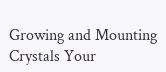Growing and Mounting Crystals Your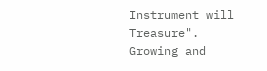Instrument will Treasure".
Growing and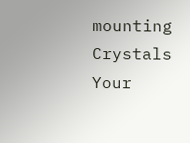mounting Crystals Your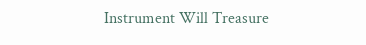Instrument Will Treasure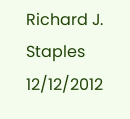Richard J. Staples 12/12/2012